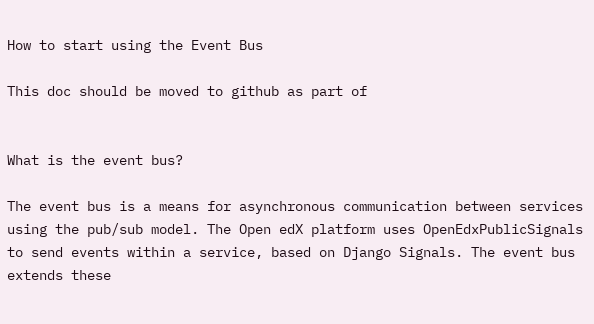How to start using the Event Bus

This doc should be moved to github as part of


What is the event bus?

The event bus is a means for asynchronous communication between services using the pub/sub model. The Open edX platform uses OpenEdxPublicSignals to send events within a service, based on Django Signals. The event bus extends these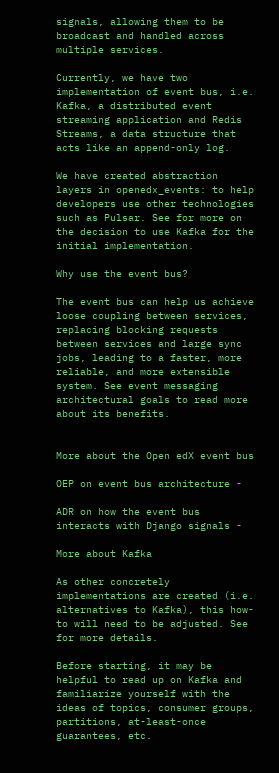signals, allowing them to be broadcast and handled across multiple services.

Currently, we have two implementation of event bus, i.e. Kafka, a distributed event streaming application and Redis Streams, a data structure that acts like an append-only log.

We have created abstraction layers in openedx_events: to help developers use other technologies such as Pulsar. See for more on the decision to use Kafka for the initial implementation.

Why use the event bus?

The event bus can help us achieve loose coupling between services, replacing blocking requests between services and large sync jobs, leading to a faster, more reliable, and more extensible system. See event messaging architectural goals to read more about its benefits.


More about the Open edX event bus

OEP on event bus architecture -

ADR on how the event bus interacts with Django signals -

More about Kafka

As other concretely implementations are created (i.e. alternatives to Kafka), this how-to will need to be adjusted. See for more details.

Before starting, it may be helpful to read up on Kafka and familiarize yourself with the ideas of topics, consumer groups, partitions, at-least-once guarantees, etc.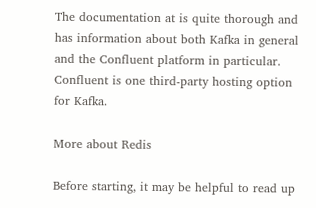The documentation at is quite thorough and has information about both Kafka in general and the Confluent platform in particular. Confluent is one third-party hosting option for Kafka.

More about Redis

Before starting, it may be helpful to read up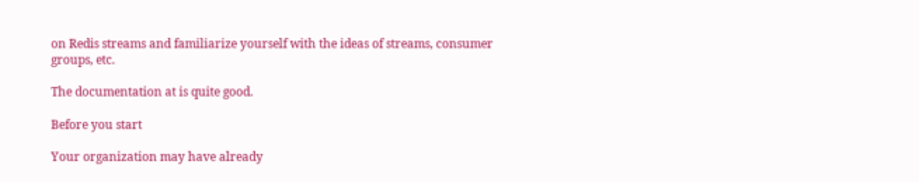on Redis streams and familiarize yourself with the ideas of streams, consumer groups, etc.

The documentation at is quite good.

Before you start

Your organization may have already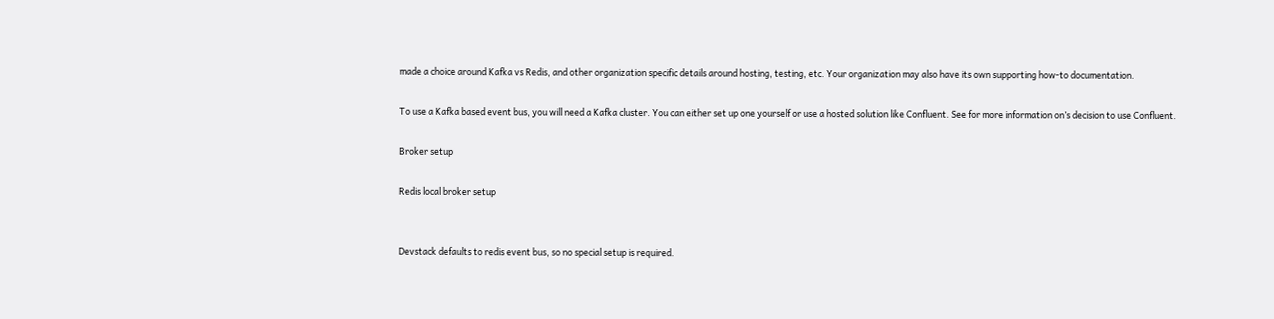made a choice around Kafka vs Redis, and other organization specific details around hosting, testing, etc. Your organization may also have its own supporting how-to documentation.

To use a Kafka based event bus, you will need a Kafka cluster. You can either set up one yourself or use a hosted solution like Confluent. See for more information on’s decision to use Confluent.

Broker setup

Redis local broker setup


Devstack defaults to redis event bus, so no special setup is required.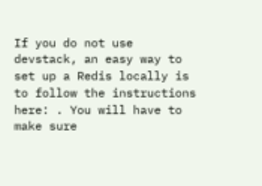If you do not use devstack, an easy way to set up a Redis locally is to follow the instructions here: . You will have to make sure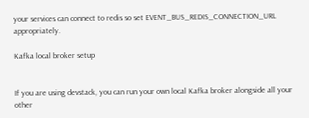your services can connect to redis so set EVENT_BUS_REDIS_CONNECTION_URL appropriately.

Kafka local broker setup


If you are using devstack, you can run your own local Kafka broker alongside all your other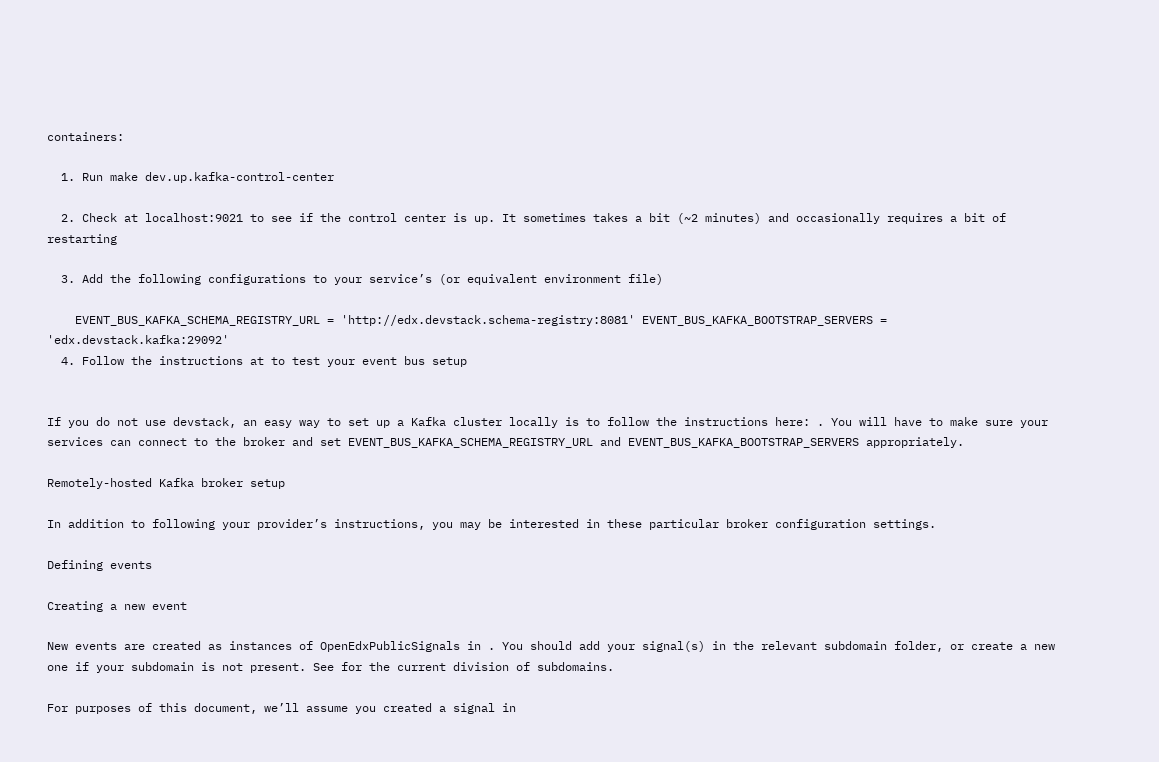containers:

  1. Run make dev.up.kafka-control-center

  2. Check at localhost:9021 to see if the control center is up. It sometimes takes a bit (~2 minutes) and occasionally requires a bit of restarting

  3. Add the following configurations to your service’s (or equivalent environment file)

    EVENT_BUS_KAFKA_SCHEMA_REGISTRY_URL = 'http://edx.devstack.schema-registry:8081' EVENT_BUS_KAFKA_BOOTSTRAP_SERVERS = 'edx.devstack.kafka:29092'
  4. Follow the instructions at to test your event bus setup


If you do not use devstack, an easy way to set up a Kafka cluster locally is to follow the instructions here: . You will have to make sure your services can connect to the broker and set EVENT_BUS_KAFKA_SCHEMA_REGISTRY_URL and EVENT_BUS_KAFKA_BOOTSTRAP_SERVERS appropriately.

Remotely-hosted Kafka broker setup

In addition to following your provider’s instructions, you may be interested in these particular broker configuration settings.

Defining events

Creating a new event

New events are created as instances of OpenEdxPublicSignals in . You should add your signal(s) in the relevant subdomain folder, or create a new one if your subdomain is not present. See for the current division of subdomains.

For purposes of this document, we’ll assume you created a signal in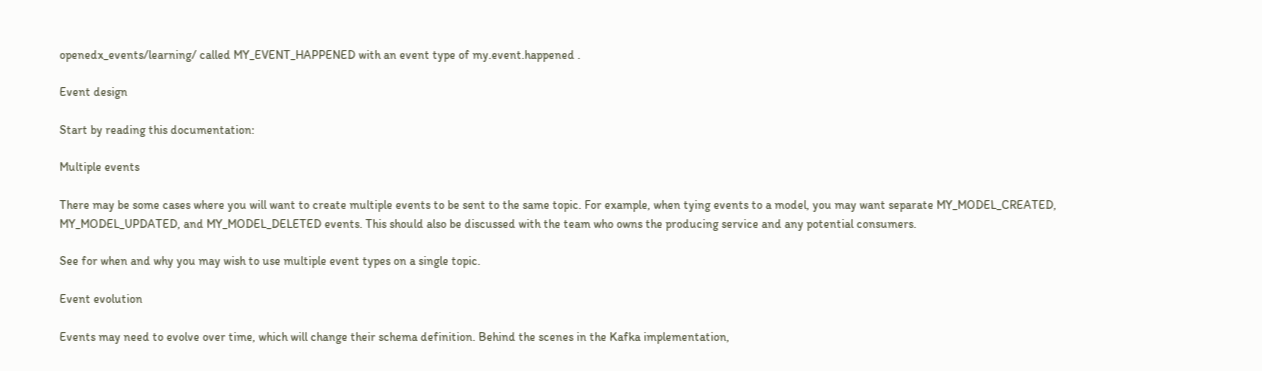openedx_events/learning/ called MY_EVENT_HAPPENED with an event type of my.event.happened .

Event design

Start by reading this documentation:

Multiple events

There may be some cases where you will want to create multiple events to be sent to the same topic. For example, when tying events to a model, you may want separate MY_MODEL_CREATED, MY_MODEL_UPDATED, and MY_MODEL_DELETED events. This should also be discussed with the team who owns the producing service and any potential consumers.

See for when and why you may wish to use multiple event types on a single topic.

Event evolution

Events may need to evolve over time, which will change their schema definition. Behind the scenes in the Kafka implementation,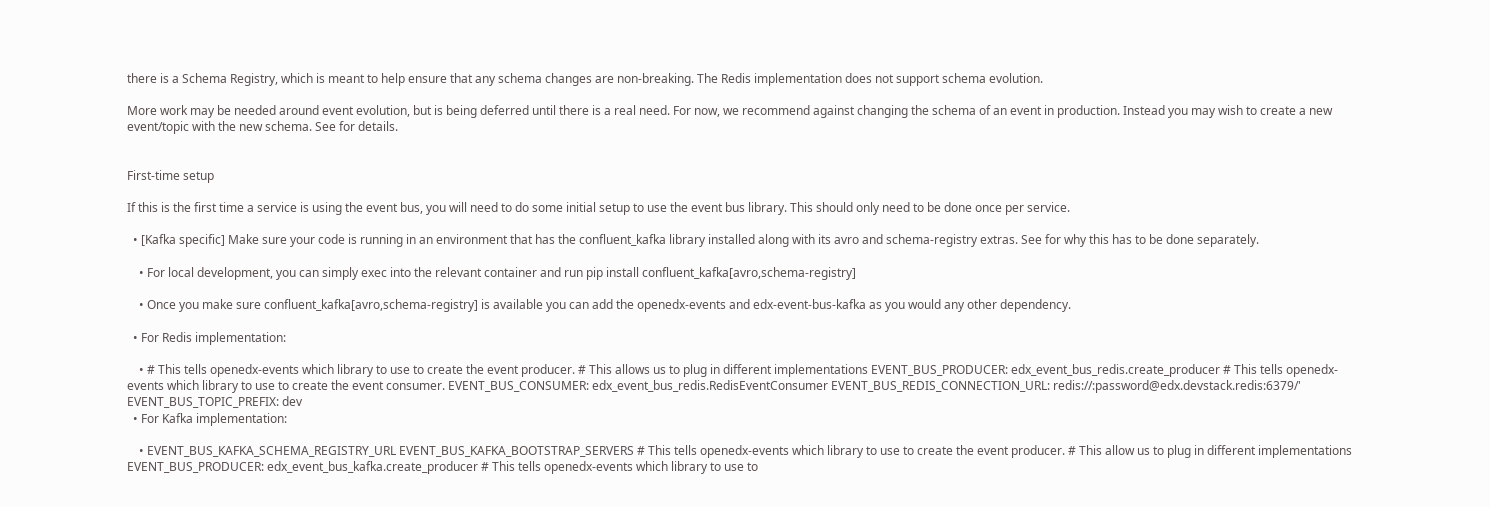there is a Schema Registry, which is meant to help ensure that any schema changes are non-breaking. The Redis implementation does not support schema evolution.

More work may be needed around event evolution, but is being deferred until there is a real need. For now, we recommend against changing the schema of an event in production. Instead you may wish to create a new event/topic with the new schema. See for details.


First-time setup

If this is the first time a service is using the event bus, you will need to do some initial setup to use the event bus library. This should only need to be done once per service.

  • [Kafka specific] Make sure your code is running in an environment that has the confluent_kafka library installed along with its avro and schema-registry extras. See for why this has to be done separately.

    • For local development, you can simply exec into the relevant container and run pip install confluent_kafka[avro,schema-registry]

    • Once you make sure confluent_kafka[avro,schema-registry] is available you can add the openedx-events and edx-event-bus-kafka as you would any other dependency.

  • For Redis implementation:

    • # This tells openedx-events which library to use to create the event producer. # This allows us to plug in different implementations EVENT_BUS_PRODUCER: edx_event_bus_redis.create_producer # This tells openedx-events which library to use to create the event consumer. EVENT_BUS_CONSUMER: edx_event_bus_redis.RedisEventConsumer EVENT_BUS_REDIS_CONNECTION_URL: redis://:password@edx.devstack.redis:6379/' EVENT_BUS_TOPIC_PREFIX: dev
  • For Kafka implementation:

    • EVENT_BUS_KAFKA_SCHEMA_REGISTRY_URL EVENT_BUS_KAFKA_BOOTSTRAP_SERVERS # This tells openedx-events which library to use to create the event producer. # This allow us to plug in different implementations EVENT_BUS_PRODUCER: edx_event_bus_kafka.create_producer # This tells openedx-events which library to use to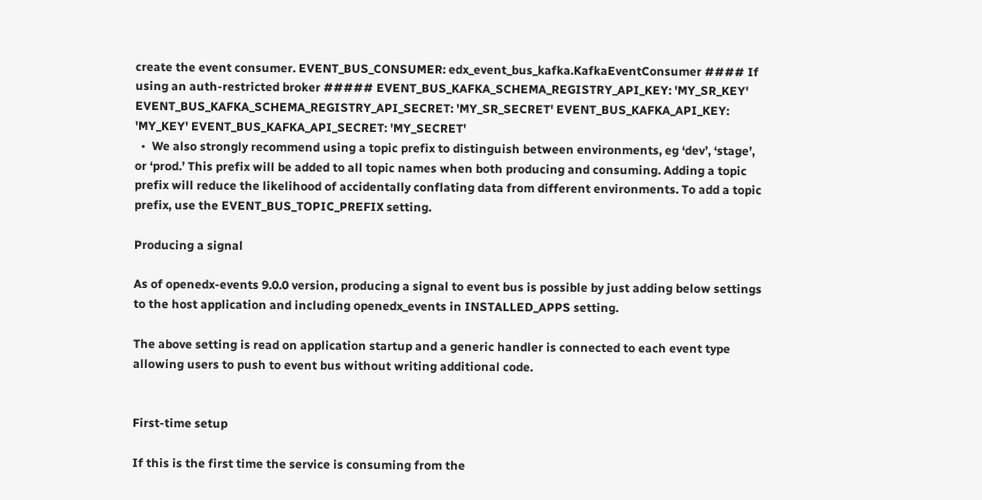create the event consumer. EVENT_BUS_CONSUMER: edx_event_bus_kafka.KafkaEventConsumer #### If using an auth-restricted broker ##### EVENT_BUS_KAFKA_SCHEMA_REGISTRY_API_KEY: 'MY_SR_KEY' EVENT_BUS_KAFKA_SCHEMA_REGISTRY_API_SECRET: 'MY_SR_SECRET' EVENT_BUS_KAFKA_API_KEY: 'MY_KEY' EVENT_BUS_KAFKA_API_SECRET: 'MY_SECRET'
  •  We also strongly recommend using a topic prefix to distinguish between environments, eg ‘dev’, ‘stage’, or ‘prod.’ This prefix will be added to all topic names when both producing and consuming. Adding a topic prefix will reduce the likelihood of accidentally conflating data from different environments. To add a topic prefix, use the EVENT_BUS_TOPIC_PREFIX setting.

Producing a signal

As of openedx-events 9.0.0 version, producing a signal to event bus is possible by just adding below settings to the host application and including openedx_events in INSTALLED_APPS setting.

The above setting is read on application startup and a generic handler is connected to each event type allowing users to push to event bus without writing additional code.


First-time setup

If this is the first time the service is consuming from the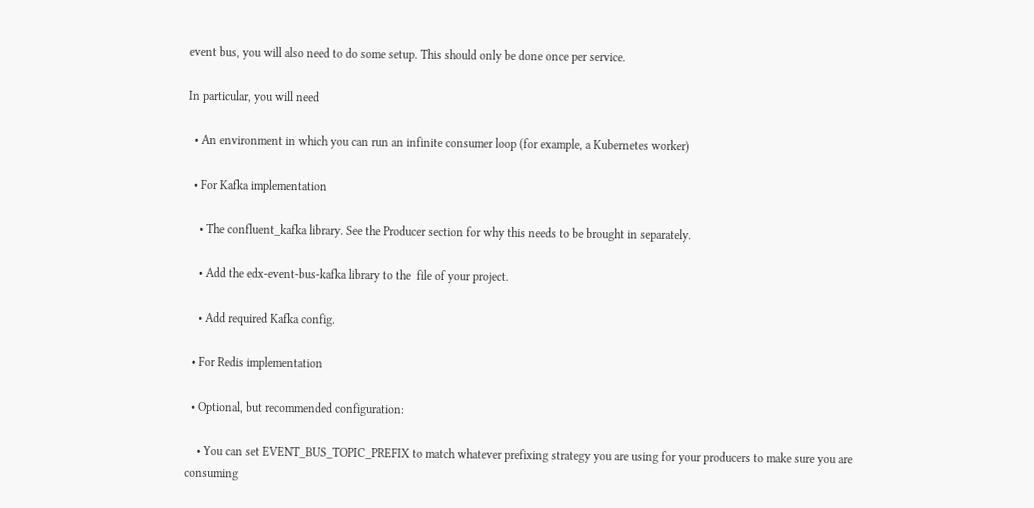event bus, you will also need to do some setup. This should only be done once per service.

In particular, you will need

  • An environment in which you can run an infinite consumer loop (for example, a Kubernetes worker)

  • For Kafka implementation

    • The confluent_kafka library. See the Producer section for why this needs to be brought in separately.

    • Add the edx-event-bus-kafka library to the  file of your project.

    • Add required Kafka config.

  • For Redis implementation

  • Optional, but recommended configuration:

    • You can set EVENT_BUS_TOPIC_PREFIX to match whatever prefixing strategy you are using for your producers to make sure you are consuming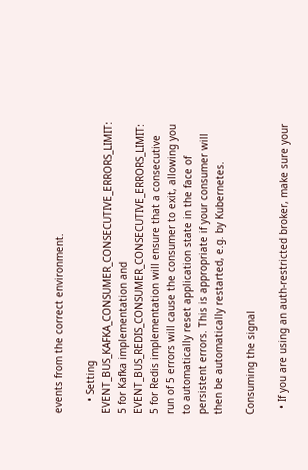events from the correct environment.

    • Setting EVENT_BUS_KAFKA_CONSUMER_CONSECUTIVE_ERRORS_LIMIT: 5 for Kafka implementation and EVENT_BUS_REDIS_CONSUMER_CONSECUTIVE_ERRORS_LIMIT: 5 for Redis implementation will ensure that a consecutive run of 5 errors will cause the consumer to exit, allowing you to automatically reset application state in the face of persistent errors. This is appropriate if your consumer will then be automatically restarted, e.g. by Kubernetes.

Consuming the signal

  • If you are using an auth-restricted broker, make sure your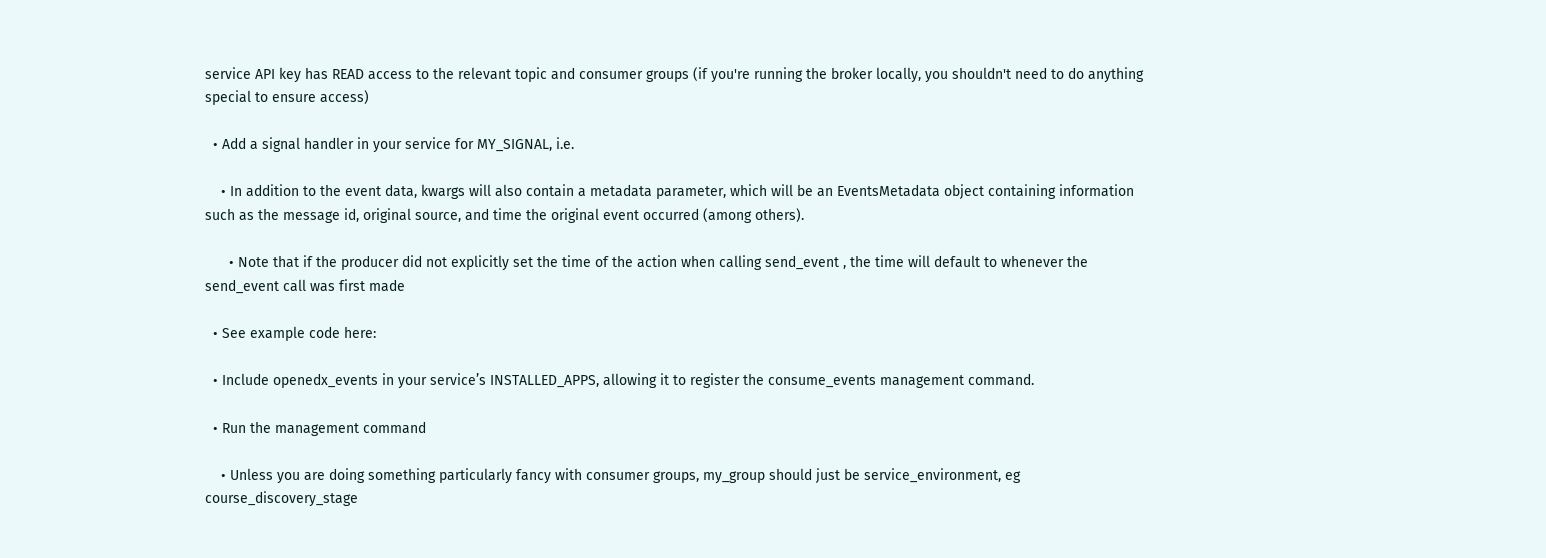service API key has READ access to the relevant topic and consumer groups (if you're running the broker locally, you shouldn't need to do anything special to ensure access)

  • Add a signal handler in your service for MY_SIGNAL, i.e.

    • In addition to the event data, kwargs will also contain a metadata parameter, which will be an EventsMetadata object containing information such as the message id, original source, and time the original event occurred (among others).

      • Note that if the producer did not explicitly set the time of the action when calling send_event , the time will default to whenever the send_event call was first made

  • See example code here:

  • Include openedx_events in your service’s INSTALLED_APPS, allowing it to register the consume_events management command.

  • Run the management command

    • Unless you are doing something particularly fancy with consumer groups, my_group should just be service_environment, eg course_discovery_stage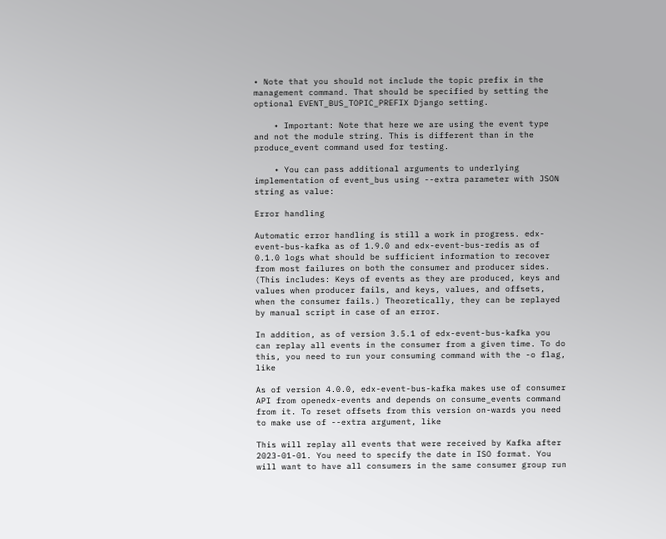• Note that you should not include the topic prefix in the management command. That should be specified by setting the optional EVENT_BUS_TOPIC_PREFIX Django setting.

    • Important: Note that here we are using the event type and not the module string. This is different than in the produce_event command used for testing.

    • You can pass additional arguments to underlying implementation of event_bus using --extra parameter with JSON string as value:

Error handling

Automatic error handling is still a work in progress. edx-event-bus-kafka as of 1.9.0 and edx-event-bus-redis as of 0.1.0 logs what should be sufficient information to recover from most failures on both the consumer and producer sides. (This includes: Keys of events as they are produced, keys and values when producer fails, and keys, values, and offsets, when the consumer fails.) Theoretically, they can be replayed by manual script in case of an error.

In addition, as of version 3.5.1 of edx-event-bus-kafka you can replay all events in the consumer from a given time. To do this, you need to run your consuming command with the -o flag, like

As of version 4.0.0, edx-event-bus-kafka makes use of consumer API from openedx-events and depends on consume_events command from it. To reset offsets from this version on-wards you need to make use of --extra argument, like

This will replay all events that were received by Kafka after 2023-01-01. You need to specify the date in ISO format. You will want to have all consumers in the same consumer group run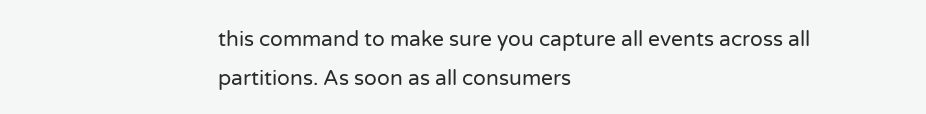this command to make sure you capture all events across all partitions. As soon as all consumers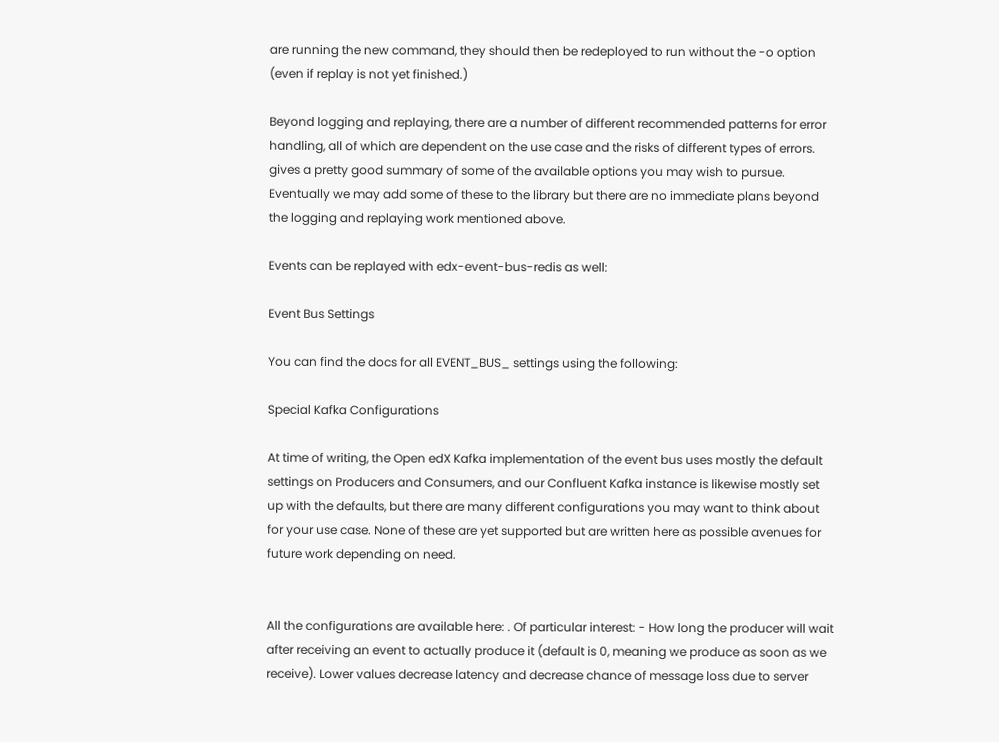are running the new command, they should then be redeployed to run without the -o option (even if replay is not yet finished.)

Beyond logging and replaying, there are a number of different recommended patterns for error handling, all of which are dependent on the use case and the risks of different types of errors. gives a pretty good summary of some of the available options you may wish to pursue. Eventually we may add some of these to the library but there are no immediate plans beyond the logging and replaying work mentioned above.

Events can be replayed with edx-event-bus-redis as well:

Event Bus Settings

You can find the docs for all EVENT_BUS_ settings using the following:

Special Kafka Configurations

At time of writing, the Open edX Kafka implementation of the event bus uses mostly the default settings on Producers and Consumers, and our Confluent Kafka instance is likewise mostly set up with the defaults, but there are many different configurations you may want to think about for your use case. None of these are yet supported but are written here as possible avenues for future work depending on need.


All the configurations are available here: . Of particular interest: - How long the producer will wait after receiving an event to actually produce it (default is 0, meaning we produce as soon as we receive). Lower values decrease latency and decrease chance of message loss due to server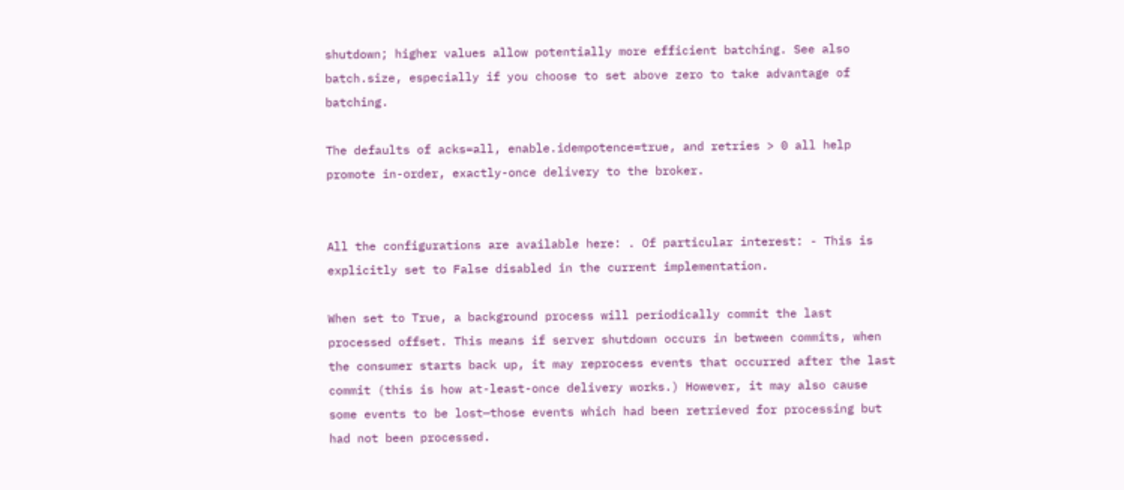shutdown; higher values allow potentially more efficient batching. See also batch.size, especially if you choose to set above zero to take advantage of batching.

The defaults of acks=all, enable.idempotence=true, and retries > 0 all help promote in-order, exactly-once delivery to the broker.


All the configurations are available here: . Of particular interest: - This is explicitly set to False disabled in the current implementation.

When set to True, a background process will periodically commit the last processed offset. This means if server shutdown occurs in between commits, when the consumer starts back up, it may reprocess events that occurred after the last commit (this is how at-least-once delivery works.) However, it may also cause some events to be lost—those events which had been retrieved for processing but had not been processed.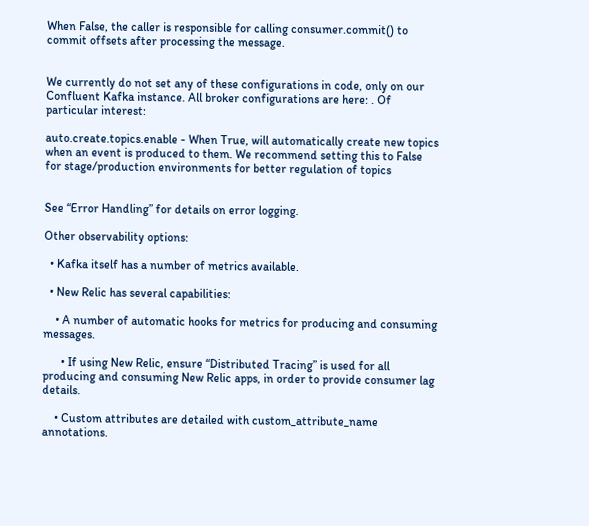When False, the caller is responsible for calling consumer.commit() to commit offsets after processing the message.


We currently do not set any of these configurations in code, only on our Confluent Kafka instance. All broker configurations are here: . Of particular interest:

auto.create.topics.enable - When True, will automatically create new topics when an event is produced to them. We recommend setting this to False for stage/production environments for better regulation of topics


See “Error Handling” for details on error logging.

Other observability options:

  • Kafka itself has a number of metrics available.

  • New Relic has several capabilities:

    • A number of automatic hooks for metrics for producing and consuming messages.

      • If using New Relic, ensure “Distributed Tracing” is used for all producing and consuming New Relic apps, in order to provide consumer lag details.

    • Custom attributes are detailed with custom_attribute_name annotations.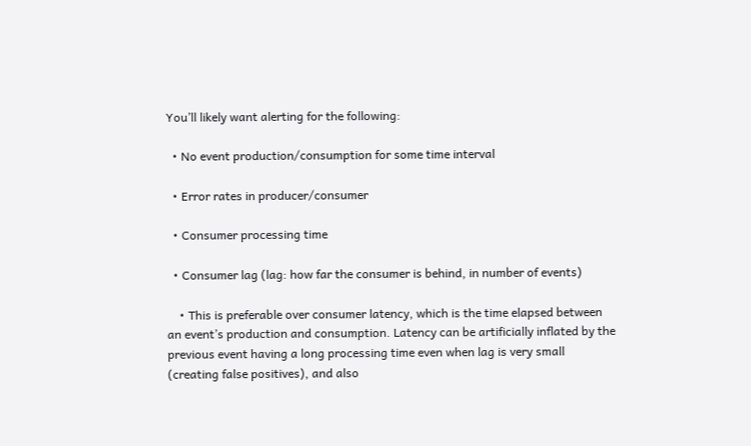You’ll likely want alerting for the following:

  • No event production/consumption for some time interval

  • Error rates in producer/consumer

  • Consumer processing time

  • Consumer lag (lag: how far the consumer is behind, in number of events)

    • This is preferable over consumer latency, which is the time elapsed between an event’s production and consumption. Latency can be artificially inflated by the previous event having a long processing time even when lag is very small (creating false positives), and also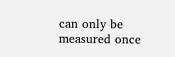can only be measured once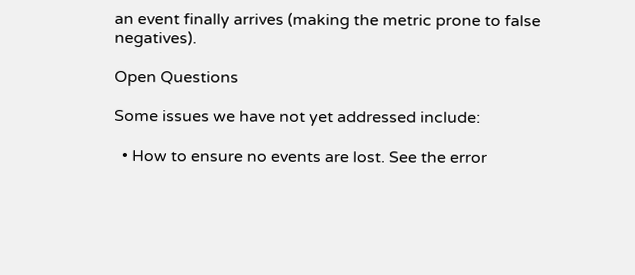an event finally arrives (making the metric prone to false negatives).

Open Questions

Some issues we have not yet addressed include:

  • How to ensure no events are lost. See the error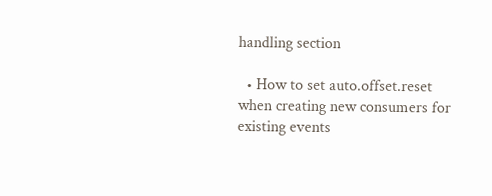handling section

  • How to set auto.offset.reset when creating new consumers for existing events